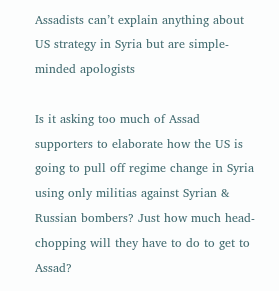Assadists can’t explain anything about US strategy in Syria but are simple-minded apologists

Is it asking too much of Assad supporters to elaborate how the US is going to pull off regime change in Syria using only militias against Syrian & Russian bombers? Just how much head-chopping will they have to do to get to Assad?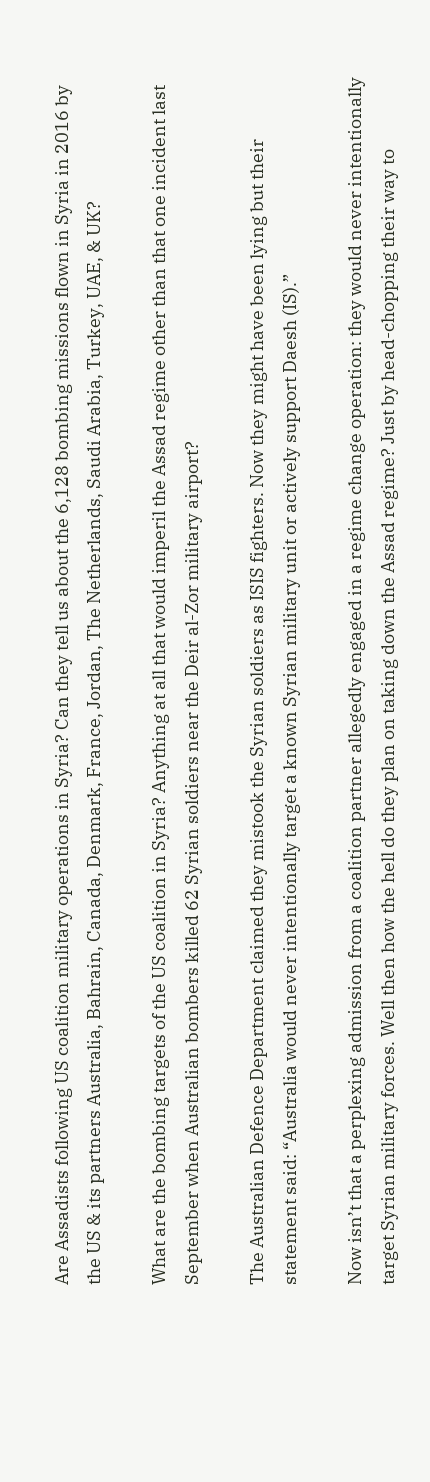Are Assadists following US coalition military operations in Syria? Can they tell us about the 6,128 bombing missions flown in Syria in 2016 by the US & its partners Australia, Bahrain, Canada, Denmark, France, Jordan, The Netherlands, Saudi Arabia, Turkey, UAE, & UK?

What are the bombing targets of the US coalition in Syria? Anything at all that would imperil the Assad regime other than that one incident last September when Australian bombers killed 62 Syrian soldiers near the Deir al-Zor military airport?

The Australian Defence Department claimed they mistook the Syrian soldiers as ISIS fighters. Now they might have been lying but their statement said: “Australia would never intentionally target a known Syrian military unit or actively support Daesh (IS).”

Now isn’t that a perplexing admission from a coalition partner allegedly engaged in a regime change operation: they would never intentionally target Syrian military forces. Well then how the hell do they plan on taking down the Assad regime? Just by head-chopping their way to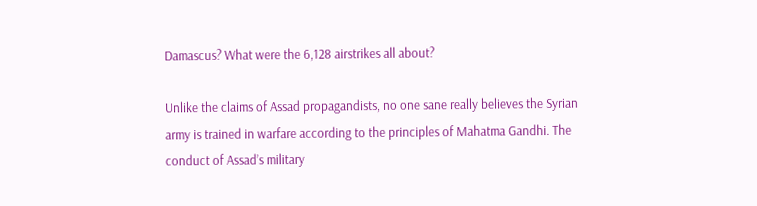Damascus? What were the 6,128 airstrikes all about?

Unlike the claims of Assad propagandists, no one sane really believes the Syrian army is trained in warfare according to the principles of Mahatma Gandhi. The conduct of Assad’s military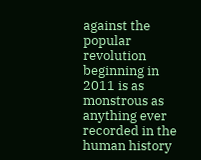against the popular revolution beginning in 2011 is as monstrous as anything ever recorded in the human history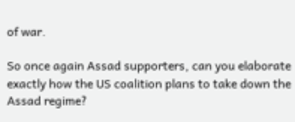of war.

So once again Assad supporters, can you elaborate exactly how the US coalition plans to take down the Assad regime?